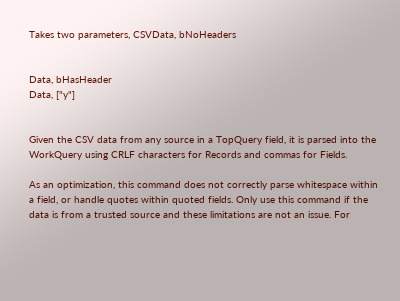Takes two parameters, CSVData, bNoHeaders


Data, bHasHeader
Data, ["y"]


Given the CSV data from any source in a TopQuery field, it is parsed into the WorkQuery using CRLF characters for Records and commas for Fields.

As an optimization, this command does not correctly parse whitespace within a field, or handle quotes within quoted fields. Only use this command if the data is from a trusted source and these limitations are not an issue. For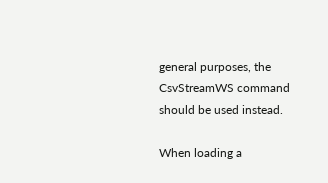general purposes, the CsvStreamWS command should be used instead.

When loading a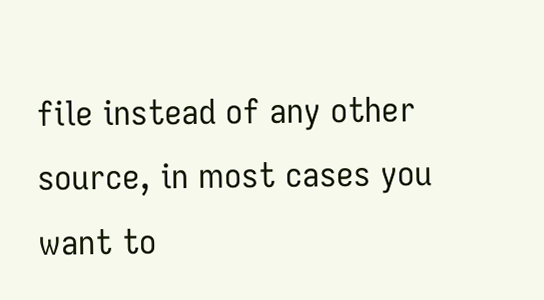file instead of any other source, in most cases you want to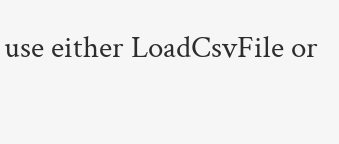use either LoadCsvFile or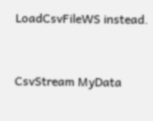LoadCsvFileWS instead.


CsvStream MyData